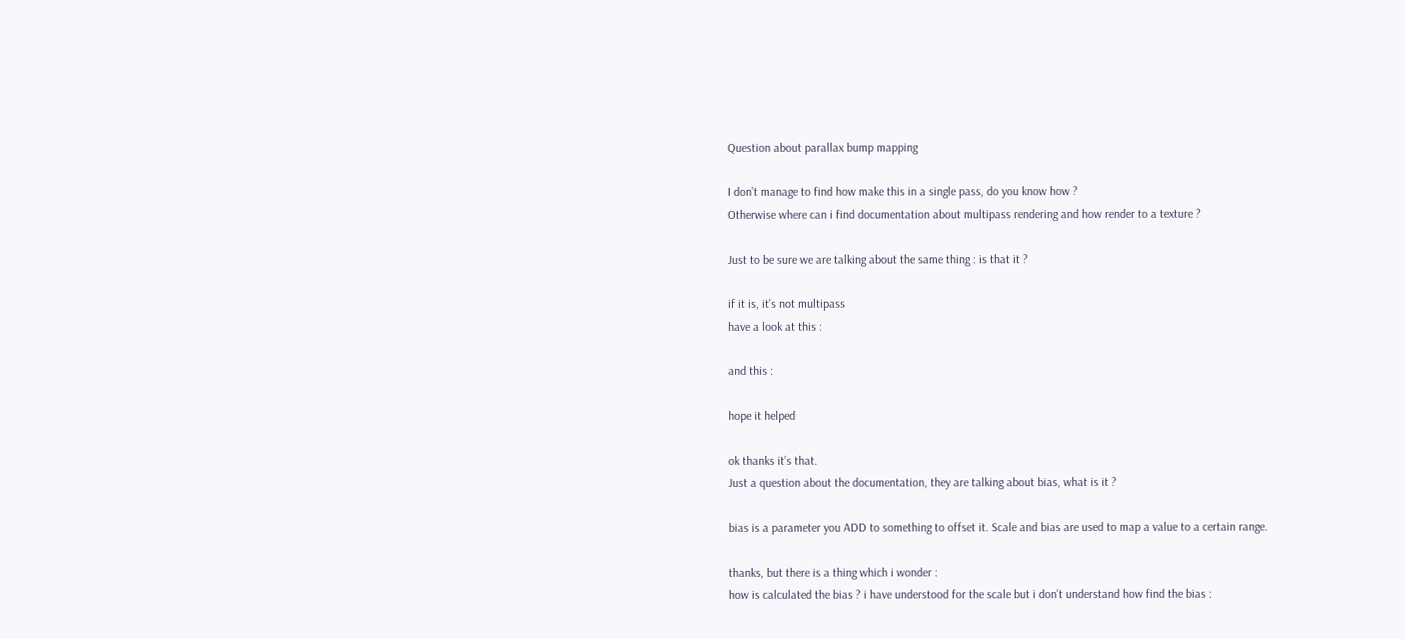Question about parallax bump mapping

I don’t manage to find how make this in a single pass, do you know how ?
Otherwise where can i find documentation about multipass rendering and how render to a texture ?

Just to be sure we are talking about the same thing : is that it ?

if it is, it’s not multipass
have a look at this :

and this :

hope it helped

ok thanks it’s that.
Just a question about the documentation, they are talking about bias, what is it ?

bias is a parameter you ADD to something to offset it. Scale and bias are used to map a value to a certain range.

thanks, but there is a thing which i wonder :
how is calculated the bias ? i have understood for the scale but i don’t understand how find the bias :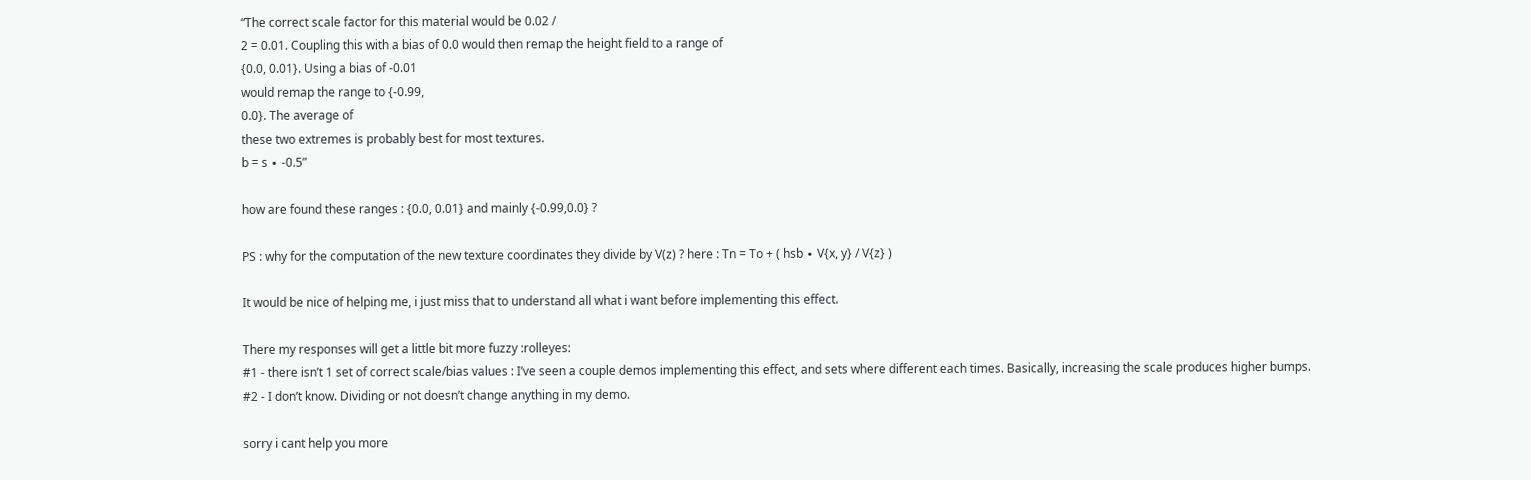“The correct scale factor for this material would be 0.02 /
2 = 0.01. Coupling this with a bias of 0.0 would then remap the height field to a range of
{0.0, 0.01}. Using a bias of -0.01
would remap the range to {-0.99,
0.0}. The average of
these two extremes is probably best for most textures.
b = s ∙ -0.5”

how are found these ranges : {0.0, 0.01} and mainly {-0.99,0.0} ?

PS : why for the computation of the new texture coordinates they divide by V(z) ? here : Tn = To + ( hsb ∙ V{x, y} / V{z} )

It would be nice of helping me, i just miss that to understand all what i want before implementing this effect.

There my responses will get a little bit more fuzzy :rolleyes:
#1 - there isn’t 1 set of correct scale/bias values : I’ve seen a couple demos implementing this effect, and sets where different each times. Basically, increasing the scale produces higher bumps.
#2 - I don’t know. Dividing or not doesn’t change anything in my demo.

sorry i cant help you more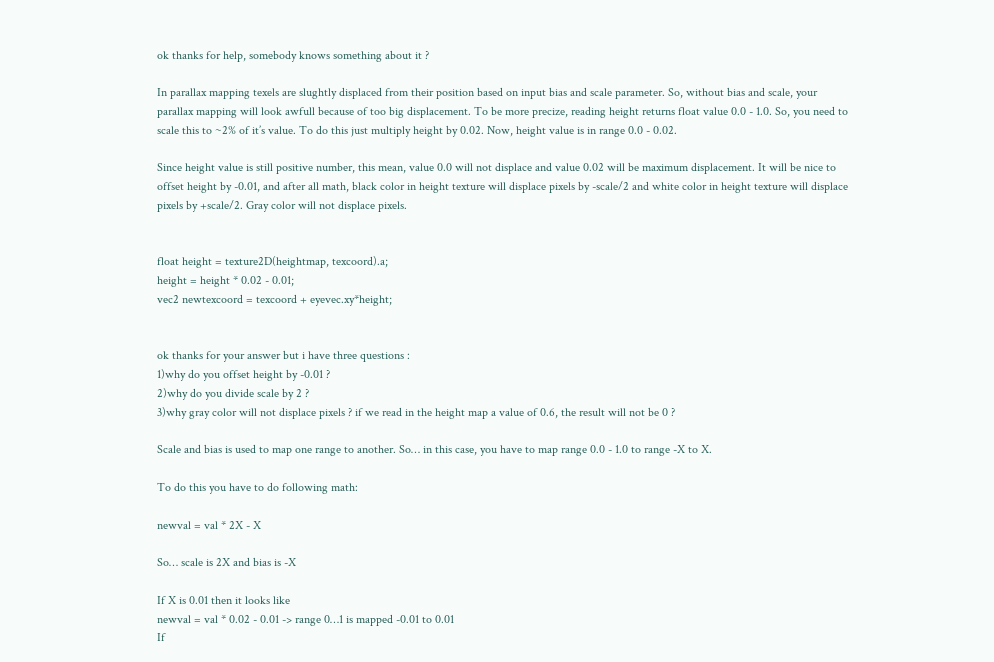ok thanks for help, somebody knows something about it ?

In parallax mapping texels are slughtly displaced from their position based on input bias and scale parameter. So, without bias and scale, your parallax mapping will look awfull because of too big displacement. To be more precize, reading height returns float value 0.0 - 1.0. So, you need to scale this to ~2% of it’s value. To do this just multiply height by 0.02. Now, height value is in range 0.0 - 0.02.

Since height value is still positive number, this mean, value 0.0 will not displace and value 0.02 will be maximum displacement. It will be nice to offset height by -0.01, and after all math, black color in height texture will displace pixels by -scale/2 and white color in height texture will displace pixels by +scale/2. Gray color will not displace pixels.


float height = texture2D(heightmap, texcoord).a;
height = height * 0.02 - 0.01;
vec2 newtexcoord = texcoord + eyevec.xy*height;


ok thanks for your answer but i have three questions :
1)why do you offset height by -0.01 ?
2)why do you divide scale by 2 ?
3)why gray color will not displace pixels ? if we read in the height map a value of 0.6, the result will not be 0 ?

Scale and bias is used to map one range to another. So… in this case, you have to map range 0.0 - 1.0 to range -X to X.

To do this you have to do following math:

newval = val * 2X - X

So… scale is 2X and bias is -X

If X is 0.01 then it looks like
newval = val * 0.02 - 0.01 -> range 0…1 is mapped -0.01 to 0.01
If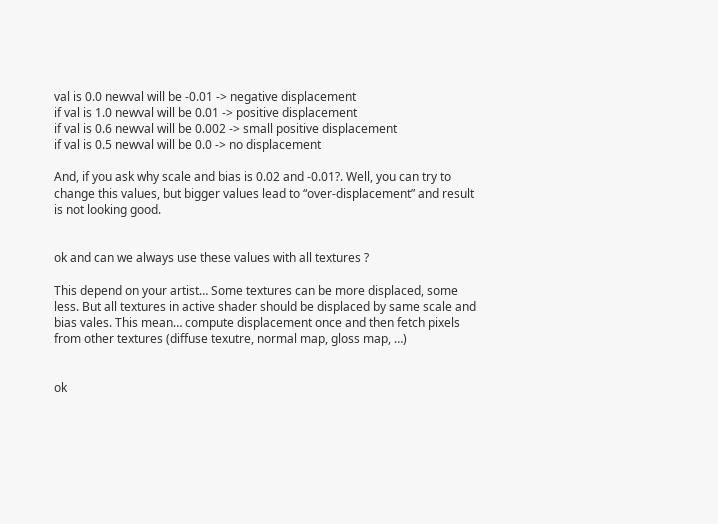val is 0.0 newval will be -0.01 -> negative displacement
if val is 1.0 newval will be 0.01 -> positive displacement
if val is 0.6 newval will be 0.002 -> small positive displacement
if val is 0.5 newval will be 0.0 -> no displacement

And, if you ask why scale and bias is 0.02 and -0.01?. Well, you can try to change this values, but bigger values lead to “over-displacement” and result is not looking good.


ok and can we always use these values with all textures ?

This depend on your artist… Some textures can be more displaced, some less. But all textures in active shader should be displaced by same scale and bias vales. This mean… compute displacement once and then fetch pixels from other textures (diffuse texutre, normal map, gloss map, …)


ok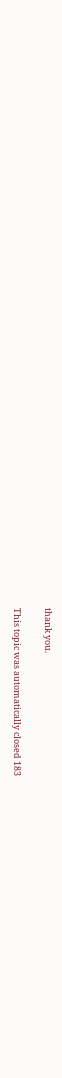thank you.

This topic was automatically closed 183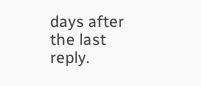days after the last reply.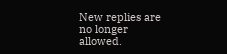New replies are no longer allowed.